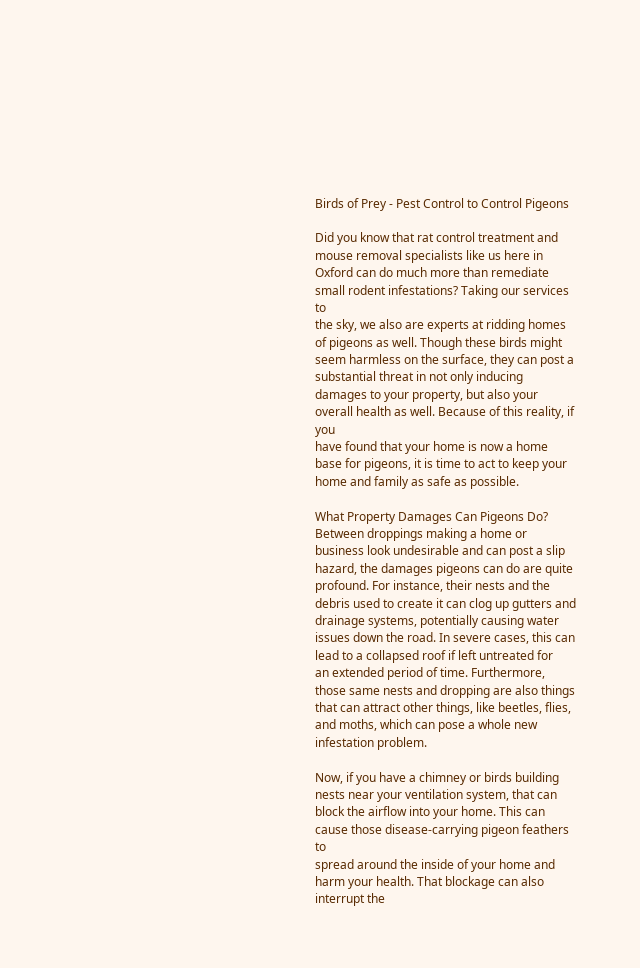Birds of Prey - Pest Control to Control Pigeons

Did you know that rat control treatment and mouse removal specialists like us here in
Oxford can do much more than remediate small rodent infestations? Taking our services to
the sky, we also are experts at ridding homes of pigeons as well. Though these birds might
seem harmless on the surface, they can post a substantial threat in not only inducing
damages to your property, but also your overall health as well. Because of this reality, if you
have found that your home is now a home base for pigeons, it is time to act to keep your
home and family as safe as possible.

What Property Damages Can Pigeons Do?
Between droppings making a home or business look undesirable and can post a slip
hazard, the damages pigeons can do are quite profound. For instance, their nests and the
debris used to create it can clog up gutters and drainage systems, potentially causing water
issues down the road. In severe cases, this can lead to a collapsed roof if left untreated for
an extended period of time. Furthermore, those same nests and dropping are also things
that can attract other things, like beetles, flies, and moths, which can pose a whole new
infestation problem.

Now, if you have a chimney or birds building nests near your ventilation system, that can
block the airflow into your home. This can cause those disease-carrying pigeon feathers to
spread around the inside of your home and harm your health. That blockage can also
interrupt the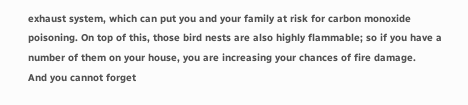exhaust system, which can put you and your family at risk for carbon monoxide
poisoning. On top of this, those bird nests are also highly flammable; so if you have a
number of them on your house, you are increasing your chances of fire damage.
And you cannot forget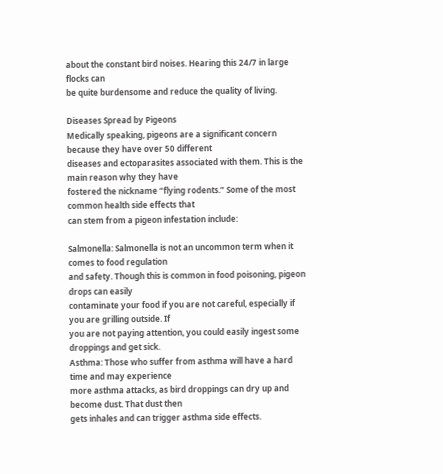about the constant bird noises. Hearing this 24/7 in large flocks can
be quite burdensome and reduce the quality of living.

Diseases Spread by Pigeons
Medically speaking, pigeons are a significant concern because they have over 50 different
diseases and ectoparasites associated with them. This is the main reason why they have
fostered the nickname “flying rodents.” Some of the most common health side effects that
can stem from a pigeon infestation include:

Salmonella: Salmonella is not an uncommon term when it comes to food regulation
and safety. Though this is common in food poisoning, pigeon drops can easily
contaminate your food if you are not careful, especially if you are grilling outside. If
you are not paying attention, you could easily ingest some droppings and get sick.
Asthma: Those who suffer from asthma will have a hard time and may experience
more asthma attacks, as bird droppings can dry up and become dust. That dust then
gets inhales and can trigger asthma side effects.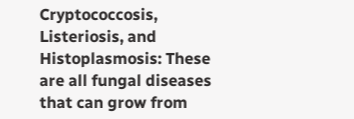Cryptococcosis, Listeriosis, and Histoplasmosis: These are all fungal diseases
that can grow from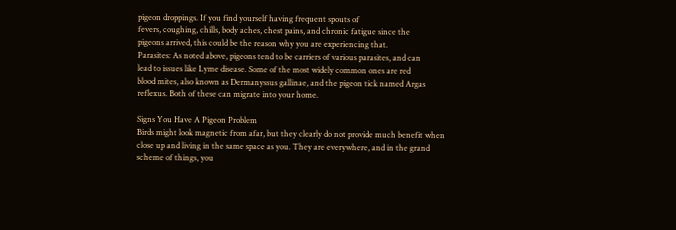pigeon droppings. If you find yourself having frequent spouts of
fevers, coughing, chills, body aches, chest pains, and chronic fatigue since the
pigeons arrived, this could be the reason why you are experiencing that.
Parasites: As noted above, pigeons tend to be carriers of various parasites, and can
lead to issues like Lyme disease. Some of the most widely common ones are red
blood mites, also known as Dermanyssus gallinae, and the pigeon tick named Argas
reflexus. Both of these can migrate into your home.

Signs You Have A Pigeon Problem
Birds might look magnetic from afar, but they clearly do not provide much benefit when
close up and living in the same space as you. They are everywhere, and in the grand
scheme of things, you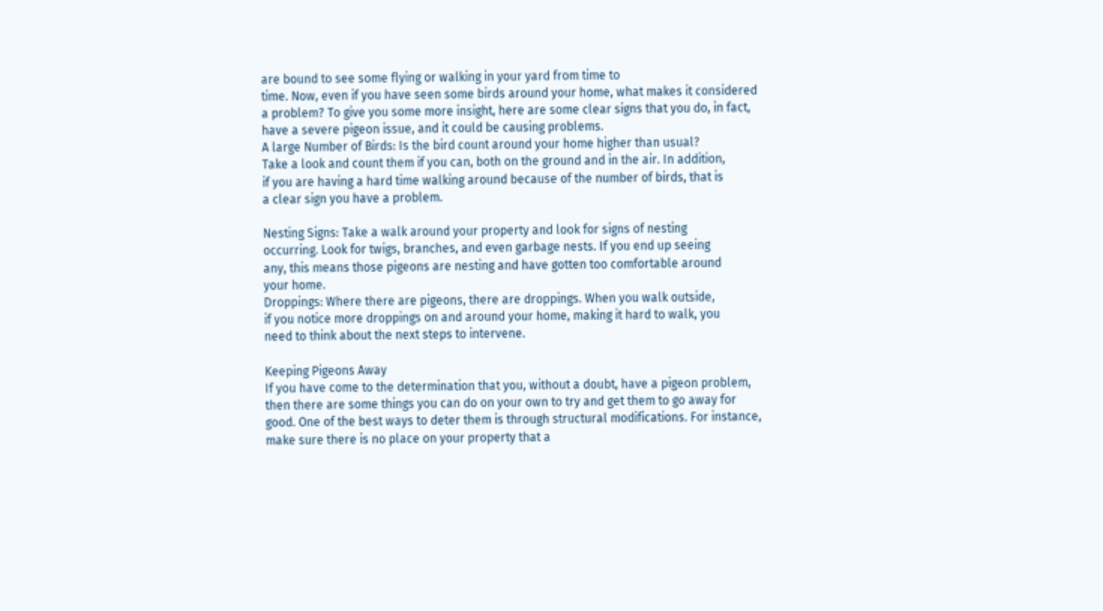are bound to see some flying or walking in your yard from time to
time. Now, even if you have seen some birds around your home, what makes it considered
a problem? To give you some more insight, here are some clear signs that you do, in fact,
have a severe pigeon issue, and it could be causing problems.
A large Number of Birds: Is the bird count around your home higher than usual?
Take a look and count them if you can, both on the ground and in the air. In addition,
if you are having a hard time walking around because of the number of birds, that is
a clear sign you have a problem.

Nesting Signs: Take a walk around your property and look for signs of nesting
occurring. Look for twigs, branches, and even garbage nests. If you end up seeing
any, this means those pigeons are nesting and have gotten too comfortable around
your home.
Droppings: Where there are pigeons, there are droppings. When you walk outside,
if you notice more droppings on and around your home, making it hard to walk, you
need to think about the next steps to intervene.

Keeping Pigeons Away
If you have come to the determination that you, without a doubt, have a pigeon problem,
then there are some things you can do on your own to try and get them to go away for
good. One of the best ways to deter them is through structural modifications. For instance,
make sure there is no place on your property that a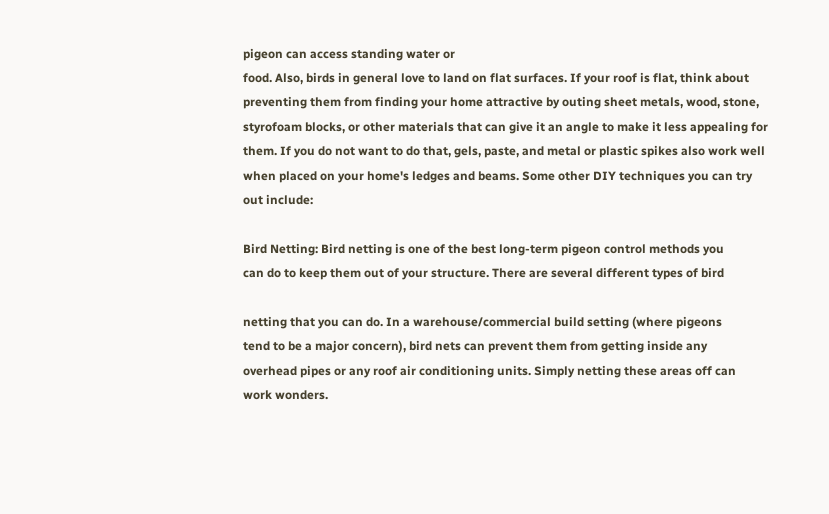pigeon can access standing water or
food. Also, birds in general love to land on flat surfaces. If your roof is flat, think about
preventing them from finding your home attractive by outing sheet metals, wood, stone,
styrofoam blocks, or other materials that can give it an angle to make it less appealing for
them. If you do not want to do that, gels, paste, and metal or plastic spikes also work well
when placed on your home's ledges and beams. Some other DIY techniques you can try
out include:

Bird Netting: Bird netting is one of the best long-term pigeon control methods you
can do to keep them out of your structure. There are several different types of bird

netting that you can do. In a warehouse/commercial build setting (where pigeons
tend to be a major concern), bird nets can prevent them from getting inside any
overhead pipes or any roof air conditioning units. Simply netting these areas off can
work wonders.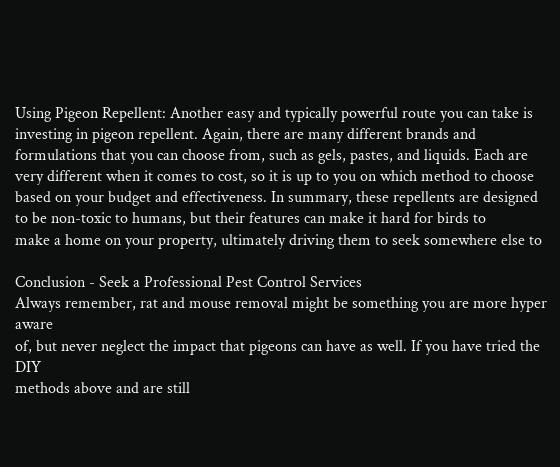Using Pigeon Repellent: Another easy and typically powerful route you can take is
investing in pigeon repellent. Again, there are many different brands and
formulations that you can choose from, such as gels, pastes, and liquids. Each are
very different when it comes to cost, so it is up to you on which method to choose
based on your budget and effectiveness. In summary, these repellents are designed
to be non-toxic to humans, but their features can make it hard for birds to
make a home on your property, ultimately driving them to seek somewhere else to

Conclusion - Seek a Professional Pest Control Services
Always remember, rat and mouse removal might be something you are more hyper aware
of, but never neglect the impact that pigeons can have as well. If you have tried the DIY
methods above and are still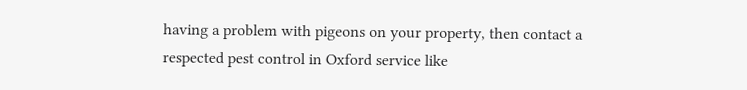having a problem with pigeons on your property, then contact a
respected pest control in Oxford service like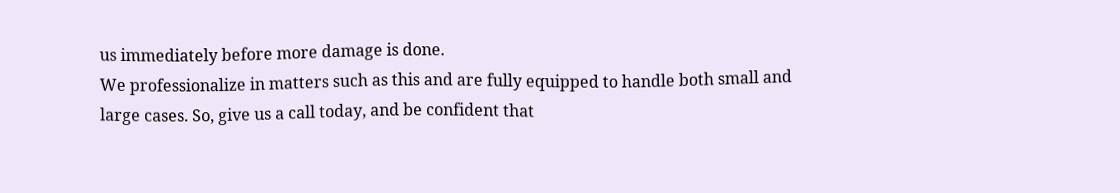us immediately before more damage is done.
We professionalize in matters such as this and are fully equipped to handle both small and
large cases. So, give us a call today, and be confident that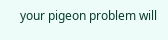your pigeon problem will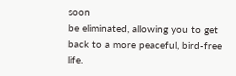soon
be eliminated, allowing you to get back to a more peaceful, bird-free life.